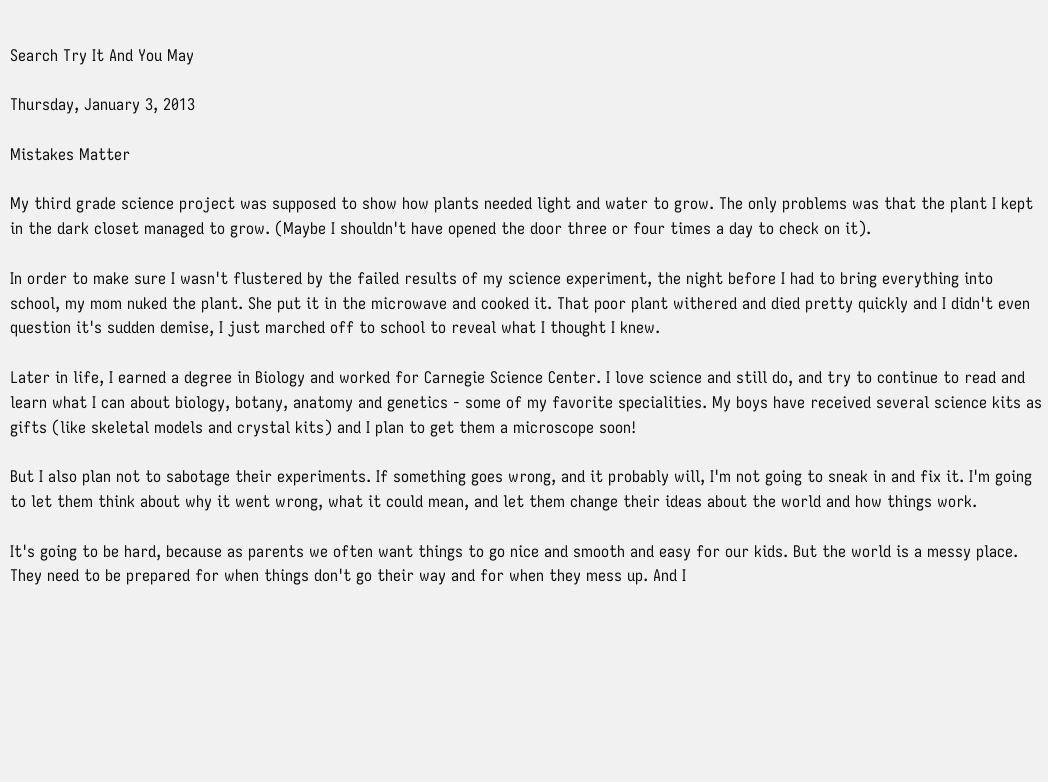Search Try It And You May

Thursday, January 3, 2013

Mistakes Matter

My third grade science project was supposed to show how plants needed light and water to grow. The only problems was that the plant I kept in the dark closet managed to grow. (Maybe I shouldn't have opened the door three or four times a day to check on it).

In order to make sure I wasn't flustered by the failed results of my science experiment, the night before I had to bring everything into school, my mom nuked the plant. She put it in the microwave and cooked it. That poor plant withered and died pretty quickly and I didn't even question it's sudden demise, I just marched off to school to reveal what I thought I knew.

Later in life, I earned a degree in Biology and worked for Carnegie Science Center. I love science and still do, and try to continue to read and learn what I can about biology, botany, anatomy and genetics - some of my favorite specialities. My boys have received several science kits as gifts (like skeletal models and crystal kits) and I plan to get them a microscope soon!

But I also plan not to sabotage their experiments. If something goes wrong, and it probably will, I'm not going to sneak in and fix it. I'm going to let them think about why it went wrong, what it could mean, and let them change their ideas about the world and how things work.

It's going to be hard, because as parents we often want things to go nice and smooth and easy for our kids. But the world is a messy place. They need to be prepared for when things don't go their way and for when they mess up. And I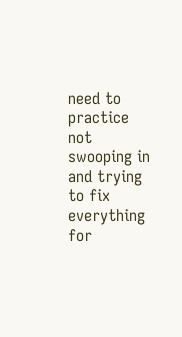need to practice not swooping in and trying to fix everything for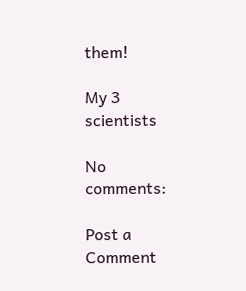them!

My 3 scientists

No comments:

Post a Comment